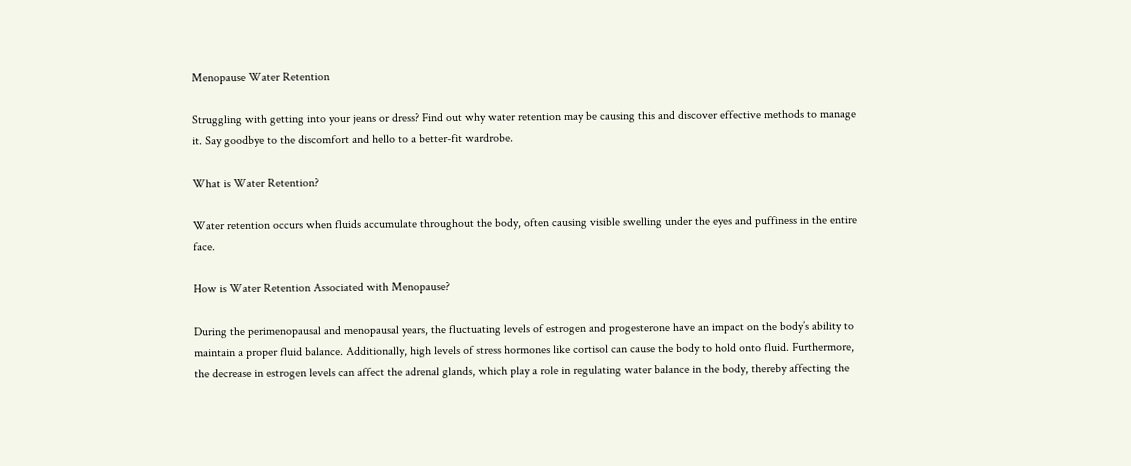Menopause Water Retention

Struggling with getting into your jeans or dress? Find out why water retention may be causing this and discover effective methods to manage it. Say goodbye to the discomfort and hello to a better-fit wardrobe.

What is Water Retention?

Water retention occurs when fluids accumulate throughout the body, often causing visible swelling under the eyes and puffiness in the entire face.

How is Water Retention Associated with Menopause?

During the perimenopausal and menopausal years, the fluctuating levels of estrogen and progesterone have an impact on the body’s ability to maintain a proper fluid balance. Additionally, high levels of stress hormones like cortisol can cause the body to hold onto fluid. Furthermore, the decrease in estrogen levels can affect the adrenal glands, which play a role in regulating water balance in the body, thereby affecting the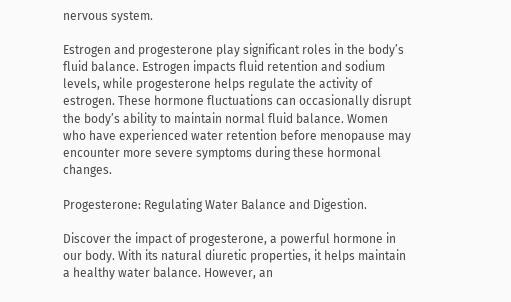nervous system.

Estrogen and progesterone play significant roles in the body’s fluid balance. Estrogen impacts fluid retention and sodium levels, while progesterone helps regulate the activity of estrogen. These hormone fluctuations can occasionally disrupt the body’s ability to maintain normal fluid balance. Women who have experienced water retention before menopause may encounter more severe symptoms during these hormonal changes.

Progesterone: Regulating Water Balance and Digestion.

Discover the impact of progesterone, a powerful hormone in our body. With its natural diuretic properties, it helps maintain a healthy water balance. However, an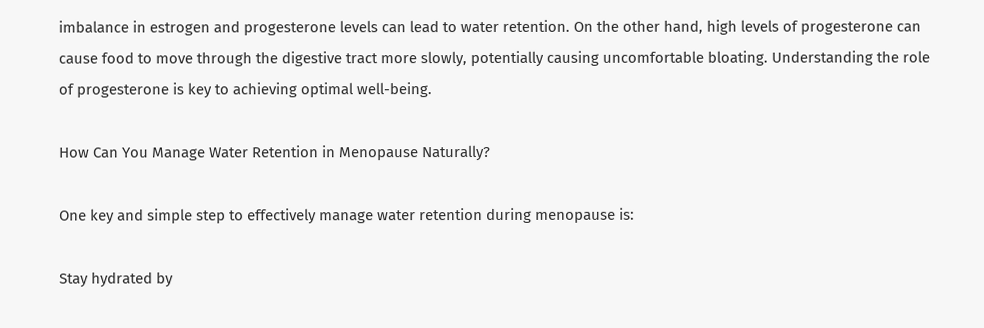imbalance in estrogen and progesterone levels can lead to water retention. On the other hand, high levels of progesterone can cause food to move through the digestive tract more slowly, potentially causing uncomfortable bloating. Understanding the role of progesterone is key to achieving optimal well-being.

How Can You Manage Water Retention in Menopause Naturally?

One key and simple step to effectively manage water retention during menopause is:

Stay hydrated by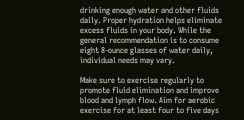drinking enough water and other fluids daily. Proper hydration helps eliminate excess fluids in your body. While the general recommendation is to consume eight 8-ounce glasses of water daily, individual needs may vary.

Make sure to exercise regularly to promote fluid elimination and improve blood and lymph flow. Aim for aerobic exercise for at least four to five days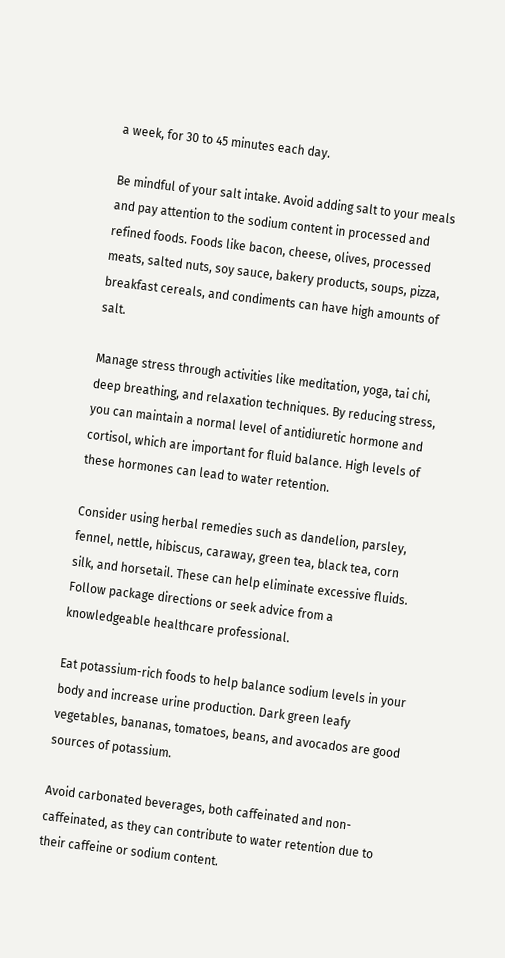a week, for 30 to 45 minutes each day.

Be mindful of your salt intake. Avoid adding salt to your meals and pay attention to the sodium content in processed and refined foods. Foods like bacon, cheese, olives, processed meats, salted nuts, soy sauce, bakery products, soups, pizza, breakfast cereals, and condiments can have high amounts of salt.

Manage stress through activities like meditation, yoga, tai chi, deep breathing, and relaxation techniques. By reducing stress, you can maintain a normal level of antidiuretic hormone and cortisol, which are important for fluid balance. High levels of these hormones can lead to water retention.

Consider using herbal remedies such as dandelion, parsley, fennel, nettle, hibiscus, caraway, green tea, black tea, corn silk, and horsetail. These can help eliminate excessive fluids. Follow package directions or seek advice from a knowledgeable healthcare professional.

Eat potassium-rich foods to help balance sodium levels in your body and increase urine production. Dark green leafy vegetables, bananas, tomatoes, beans, and avocados are good sources of potassium.

Avoid carbonated beverages, both caffeinated and non-caffeinated, as they can contribute to water retention due to their caffeine or sodium content.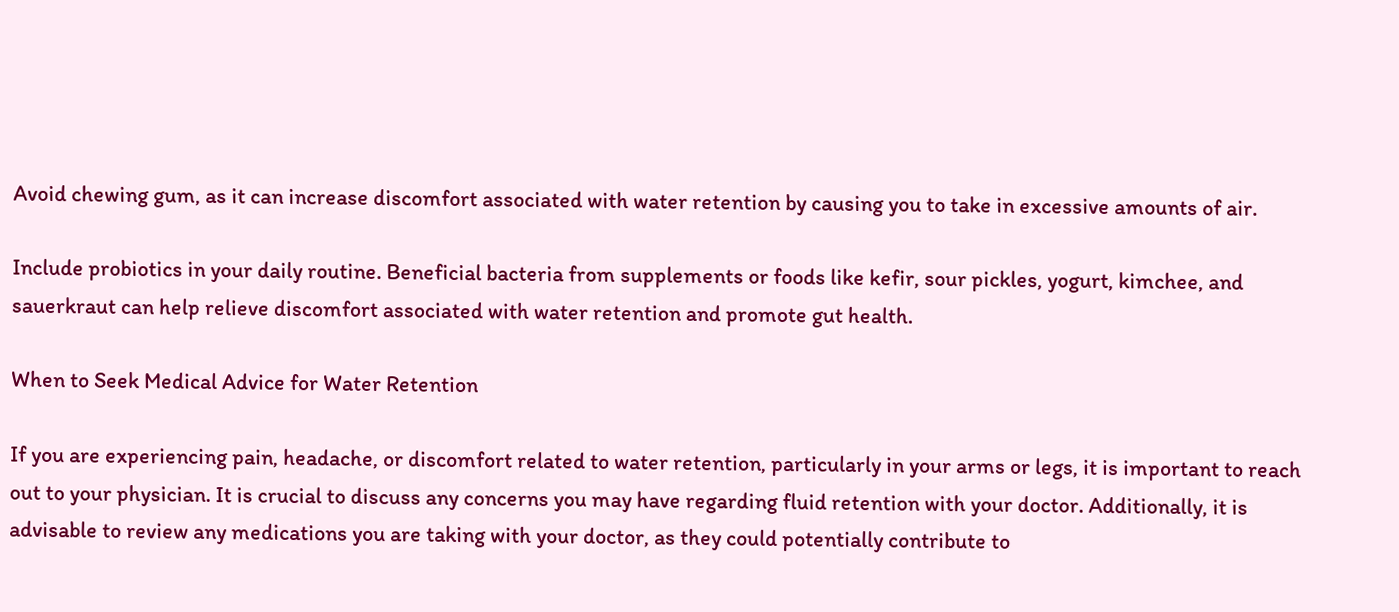Avoid chewing gum, as it can increase discomfort associated with water retention by causing you to take in excessive amounts of air.

Include probiotics in your daily routine. Beneficial bacteria from supplements or foods like kefir, sour pickles, yogurt, kimchee, and sauerkraut can help relieve discomfort associated with water retention and promote gut health.

When to Seek Medical Advice for Water Retention

If you are experiencing pain, headache, or discomfort related to water retention, particularly in your arms or legs, it is important to reach out to your physician. It is crucial to discuss any concerns you may have regarding fluid retention with your doctor. Additionally, it is advisable to review any medications you are taking with your doctor, as they could potentially contribute to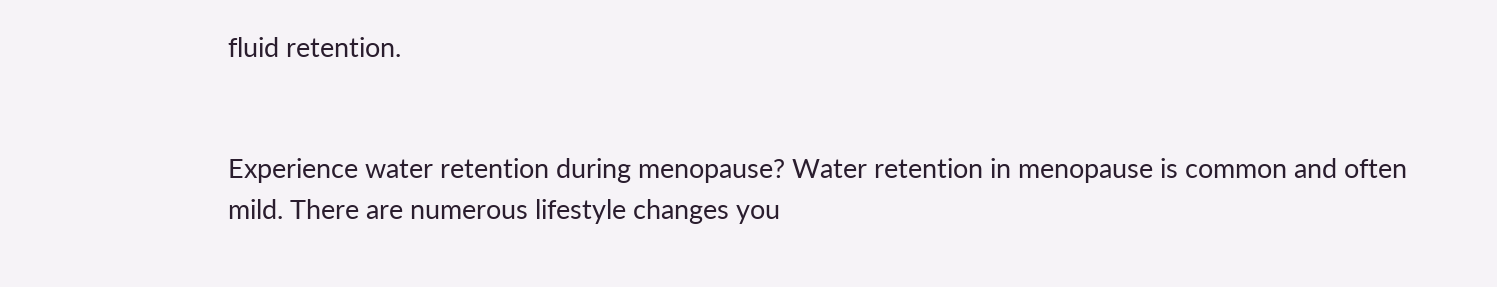fluid retention.


Experience water retention during menopause? Water retention in menopause is common and often mild. There are numerous lifestyle changes you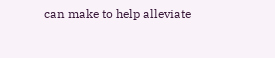can make to help alleviate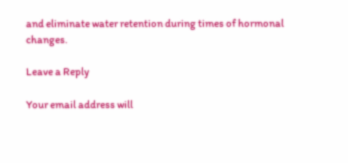and eliminate water retention during times of hormonal changes.

Leave a Reply

Your email address will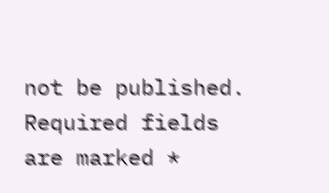not be published. Required fields are marked *